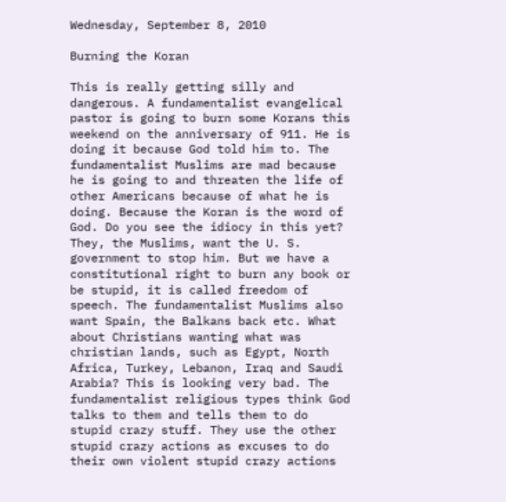Wednesday, September 8, 2010

Burning the Koran

This is really getting silly and dangerous. A fundamentalist evangelical pastor is going to burn some Korans this weekend on the anniversary of 911. He is doing it because God told him to. The fundamentalist Muslims are mad because he is going to and threaten the life of other Americans because of what he is doing. Because the Koran is the word of God. Do you see the idiocy in this yet? They, the Muslims, want the U. S. government to stop him. But we have a constitutional right to burn any book or be stupid, it is called freedom of speech. The fundamentalist Muslims also want Spain, the Balkans back etc. What about Christians wanting what was christian lands, such as Egypt, North Africa, Turkey, Lebanon, Iraq and Saudi Arabia? This is looking very bad. The fundamentalist religious types think God talks to them and tells them to do stupid crazy stuff. They use the other stupid crazy actions as excuses to do their own violent stupid crazy actions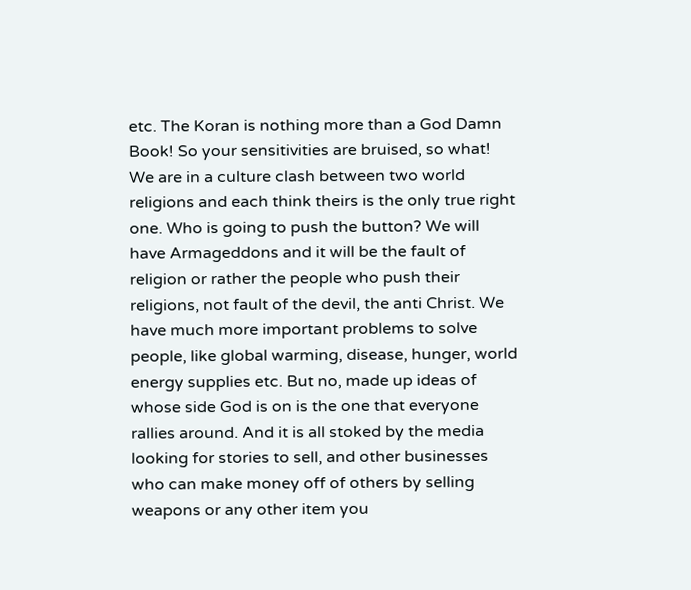etc. The Koran is nothing more than a God Damn Book! So your sensitivities are bruised, so what! We are in a culture clash between two world religions and each think theirs is the only true right one. Who is going to push the button? We will have Armageddons and it will be the fault of religion or rather the people who push their religions, not fault of the devil, the anti Christ. We have much more important problems to solve people, like global warming, disease, hunger, world energy supplies etc. But no, made up ideas of whose side God is on is the one that everyone rallies around. And it is all stoked by the media looking for stories to sell, and other businesses who can make money off of others by selling weapons or any other item you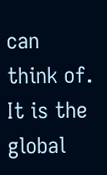can think of. It is the global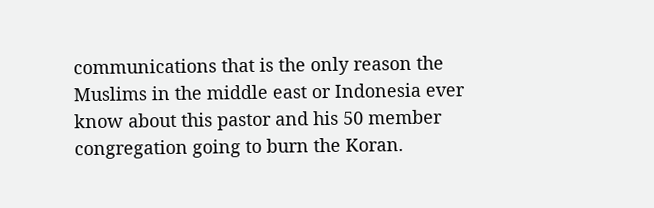communications that is the only reason the Muslims in the middle east or Indonesia ever know about this pastor and his 50 member congregation going to burn the Koran.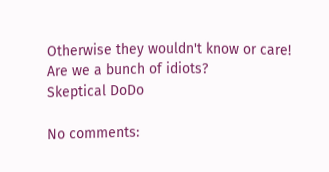Otherwise they wouldn't know or care! Are we a bunch of idiots?
Skeptical DoDo

No comments: